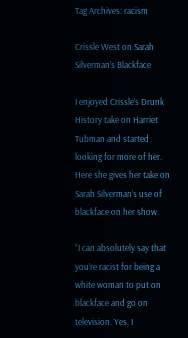Tag Archives: racism

Crissle West on Sarah Silverman’s Blackface

I enjoyed Crissle’s Drunk History take on Harriet Tubman and started looking for more of her. Here she gives her take on Sarah Silverman’s use of blackface on her show.

“I can absolutely say that you’re racist for being a white woman to put on blackface and go on television. Yes, I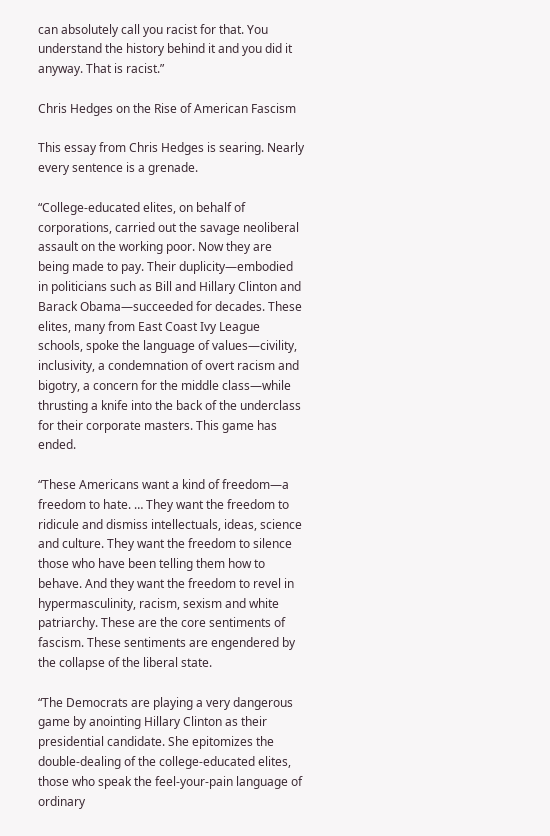can absolutely call you racist for that. You understand the history behind it and you did it anyway. That is racist.”

Chris Hedges on the Rise of American Fascism

This essay from Chris Hedges is searing. Nearly every sentence is a grenade.

“College-educated elites, on behalf of corporations, carried out the savage neoliberal assault on the working poor. Now they are being made to pay. Their duplicity—embodied in politicians such as Bill and Hillary Clinton and Barack Obama—succeeded for decades. These elites, many from East Coast Ivy League schools, spoke the language of values—civility, inclusivity, a condemnation of overt racism and bigotry, a concern for the middle class—while thrusting a knife into the back of the underclass for their corporate masters. This game has ended.

“These Americans want a kind of freedom—a freedom to hate. … They want the freedom to ridicule and dismiss intellectuals, ideas, science and culture. They want the freedom to silence those who have been telling them how to behave. And they want the freedom to revel in hypermasculinity, racism, sexism and white patriarchy. These are the core sentiments of fascism. These sentiments are engendered by the collapse of the liberal state.

“The Democrats are playing a very dangerous game by anointing Hillary Clinton as their presidential candidate. She epitomizes the double-dealing of the college-educated elites, those who speak the feel-your-pain language of ordinary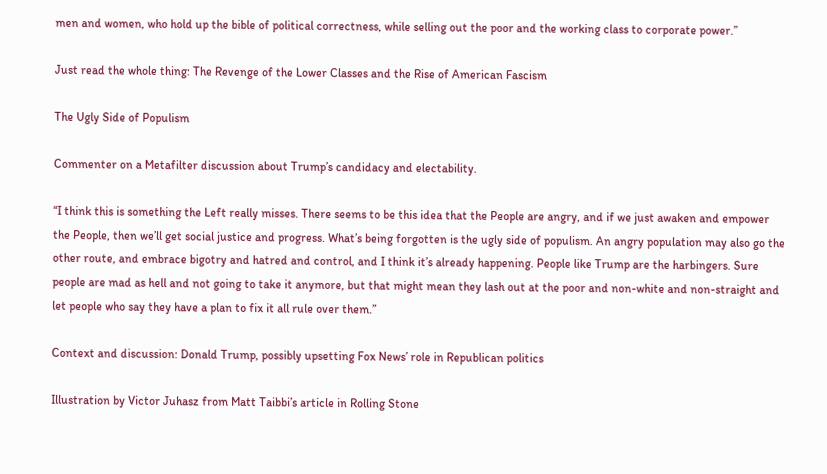men and women, who hold up the bible of political correctness, while selling out the poor and the working class to corporate power.”

Just read the whole thing: The Revenge of the Lower Classes and the Rise of American Fascism

The Ugly Side of Populism

Commenter on a Metafilter discussion about Trump’s candidacy and electability.

“I think this is something the Left really misses. There seems to be this idea that the People are angry, and if we just awaken and empower the People, then we’ll get social justice and progress. What’s being forgotten is the ugly side of populism. An angry population may also go the other route, and embrace bigotry and hatred and control, and I think it’s already happening. People like Trump are the harbingers. Sure people are mad as hell and not going to take it anymore, but that might mean they lash out at the poor and non-white and non-straight and let people who say they have a plan to fix it all rule over them.”

Context and discussion: Donald Trump, possibly upsetting Fox News’ role in Republican politics

Illustration by Victor Juhasz from Matt Taibbi’s article in Rolling Stone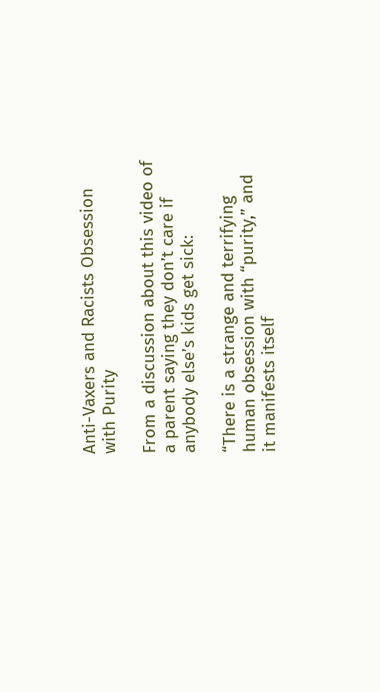Anti-Vaxers and Racists Obsession with Purity

From a discussion about this video of a parent saying they don’t care if anybody else’s kids get sick:

“There is a strange and terrifying human obsession with “purity,” and it manifests itself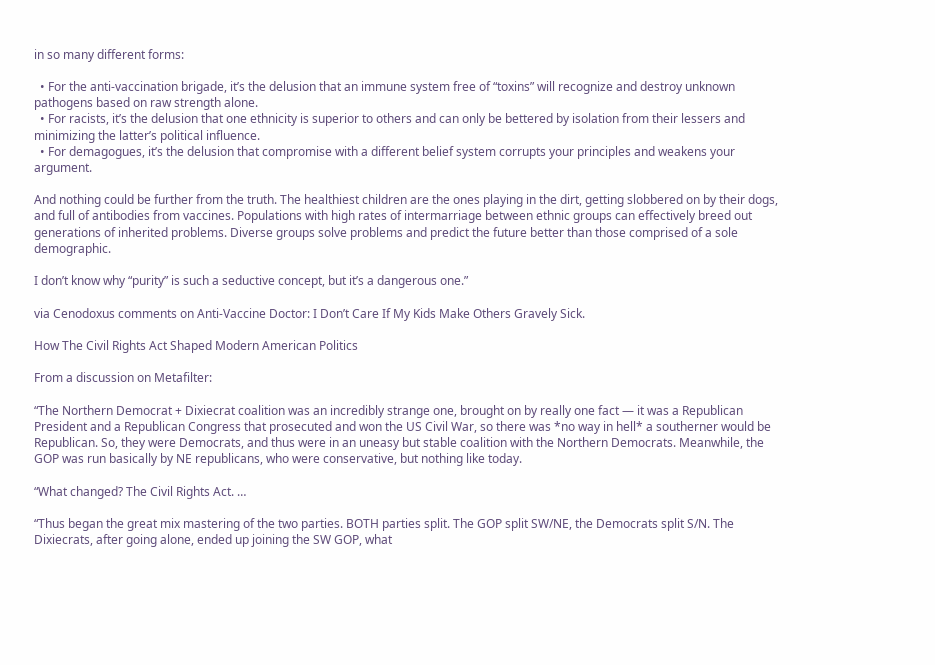in so many different forms:

  • For the anti-vaccination brigade, it’s the delusion that an immune system free of “toxins” will recognize and destroy unknown pathogens based on raw strength alone.
  • For racists, it’s the delusion that one ethnicity is superior to others and can only be bettered by isolation from their lessers and minimizing the latter’s political influence.
  • For demagogues, it’s the delusion that compromise with a different belief system corrupts your principles and weakens your argument.

And nothing could be further from the truth. The healthiest children are the ones playing in the dirt, getting slobbered on by their dogs, and full of antibodies from vaccines. Populations with high rates of intermarriage between ethnic groups can effectively breed out generations of inherited problems. Diverse groups solve problems and predict the future better than those comprised of a sole demographic.

I don’t know why “purity” is such a seductive concept, but it’s a dangerous one.”

via Cenodoxus comments on Anti-Vaccine Doctor: I Don’t Care If My Kids Make Others Gravely Sick.

How The Civil Rights Act Shaped Modern American Politics

From a discussion on Metafilter:

“The Northern Democrat + Dixiecrat coalition was an incredibly strange one, brought on by really one fact — it was a Republican President and a Republican Congress that prosecuted and won the US Civil War, so there was *no way in hell* a southerner would be Republican. So, they were Democrats, and thus were in an uneasy but stable coalition with the Northern Democrats. Meanwhile, the GOP was run basically by NE republicans, who were conservative, but nothing like today.

“What changed? The Civil Rights Act. …

“Thus began the great mix mastering of the two parties. BOTH parties split. The GOP split SW/NE, the Democrats split S/N. The Dixiecrats, after going alone, ended up joining the SW GOP, what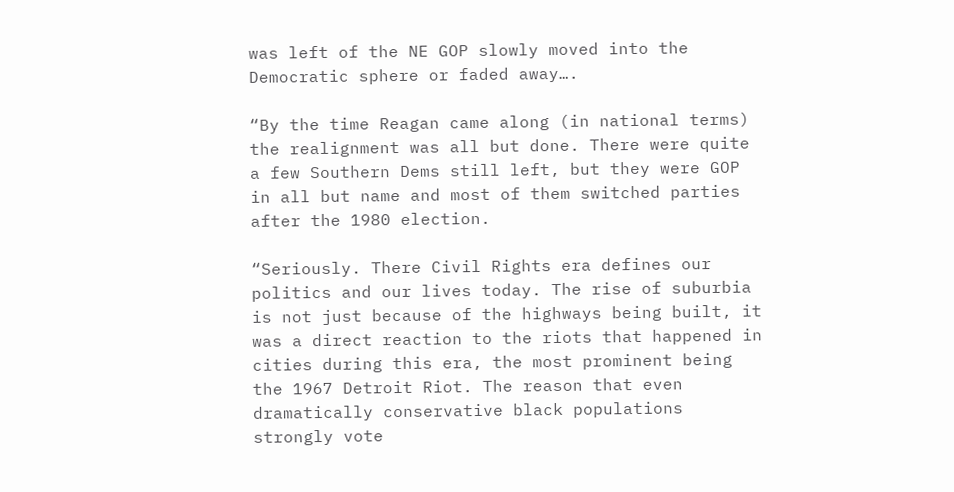was left of the NE GOP slowly moved into the Democratic sphere or faded away….

“By the time Reagan came along (in national terms) the realignment was all but done. There were quite a few Southern Dems still left, but they were GOP in all but name and most of them switched parties after the 1980 election.

“Seriously. There Civil Rights era defines our politics and our lives today. The rise of suburbia is not just because of the highways being built, it was a direct reaction to the riots that happened in cities during this era, the most prominent being the 1967 Detroit Riot. The reason that even dramatically conservative black populations strongly vote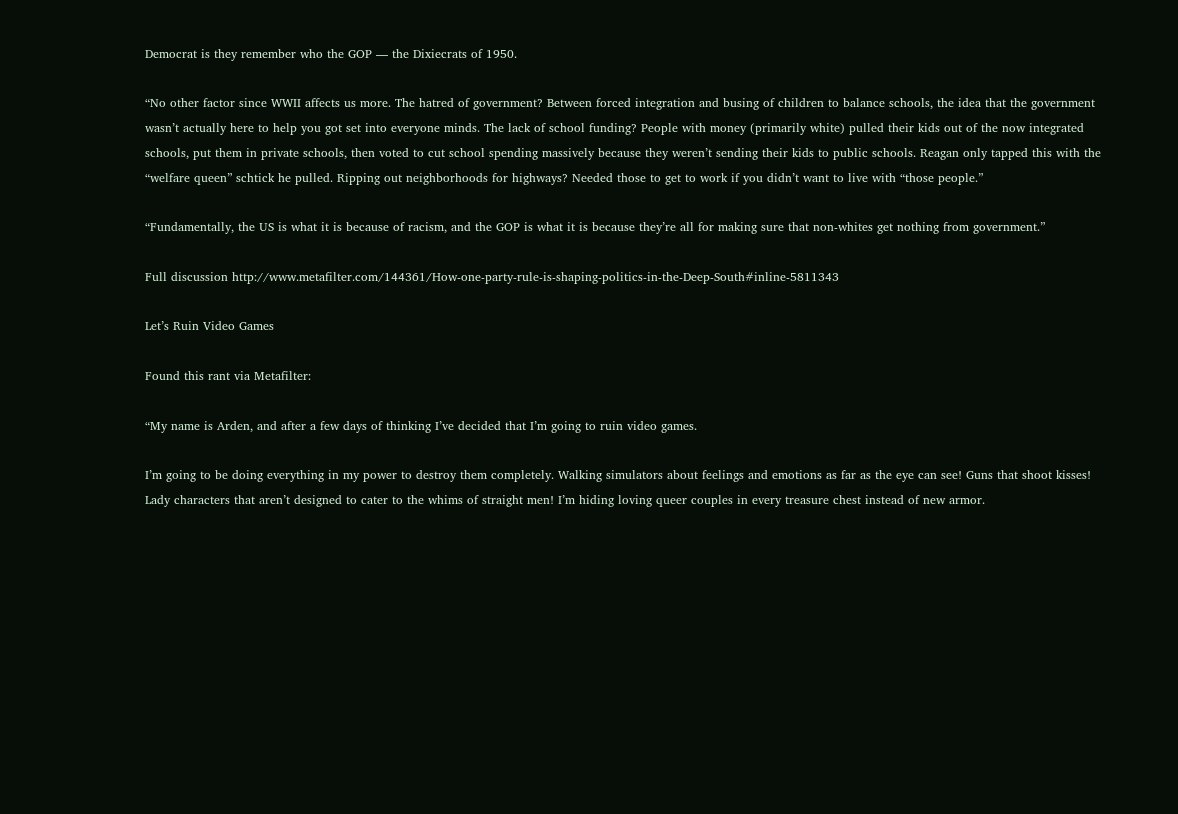Democrat is they remember who the GOP — the Dixiecrats of 1950.

“No other factor since WWII affects us more. The hatred of government? Between forced integration and busing of children to balance schools, the idea that the government wasn’t actually here to help you got set into everyone minds. The lack of school funding? People with money (primarily white) pulled their kids out of the now integrated schools, put them in private schools, then voted to cut school spending massively because they weren’t sending their kids to public schools. Reagan only tapped this with the “welfare queen” schtick he pulled. Ripping out neighborhoods for highways? Needed those to get to work if you didn’t want to live with “those people.”

“Fundamentally, the US is what it is because of racism, and the GOP is what it is because they’re all for making sure that non-whites get nothing from government.”

Full discussion http://www.metafilter.com/144361/How-one-party-rule-is-shaping-politics-in-the-Deep-South#inline-5811343

Let’s Ruin Video Games

Found this rant via Metafilter:

“My name is Arden, and after a few days of thinking I’ve decided that I’m going to ruin video games.

I’m going to be doing everything in my power to destroy them completely. Walking simulators about feelings and emotions as far as the eye can see! Guns that shoot kisses! Lady characters that aren’t designed to cater to the whims of straight men! I’m hiding loving queer couples in every treasure chest instead of new armor.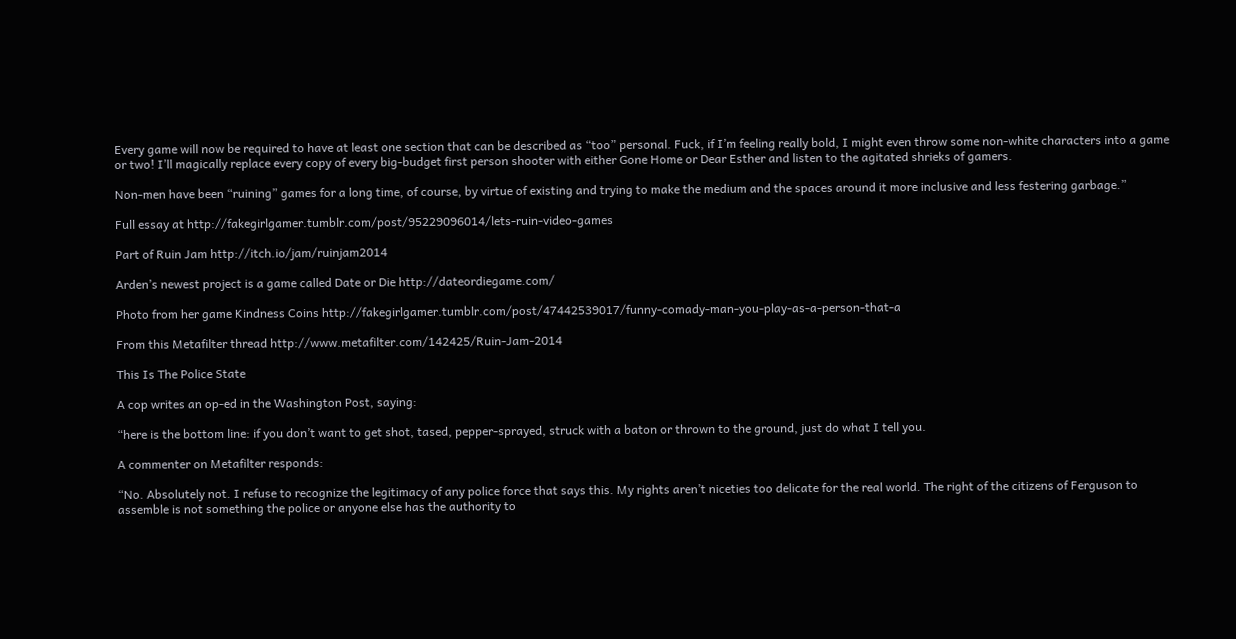Every game will now be required to have at least one section that can be described as “too” personal. Fuck, if I’m feeling really bold, I might even throw some non-white characters into a game or two! I’ll magically replace every copy of every big-budget first person shooter with either Gone Home or Dear Esther and listen to the agitated shrieks of gamers.

Non-men have been “ruining” games for a long time, of course, by virtue of existing and trying to make the medium and the spaces around it more inclusive and less festering garbage.”

Full essay at http://fakegirlgamer.tumblr.com/post/95229096014/lets-ruin-video-games

Part of Ruin Jam http://itch.io/jam/ruinjam2014

Arden’s newest project is a game called Date or Die http://dateordiegame.com/

Photo from her game Kindness Coins http://fakegirlgamer.tumblr.com/post/47442539017/funny-comady-man-you-play-as-a-person-that-a

From this Metafilter thread http://www.metafilter.com/142425/Ruin-Jam-2014

This Is The Police State

A cop writes an op-ed in the Washington Post, saying:

“here is the bottom line: if you don’t want to get shot, tased, pepper-sprayed, struck with a baton or thrown to the ground, just do what I tell you.

A commenter on Metafilter responds:

“No. Absolutely not. I refuse to recognize the legitimacy of any police force that says this. My rights aren’t niceties too delicate for the real world. The right of the citizens of Ferguson to assemble is not something the police or anyone else has the authority to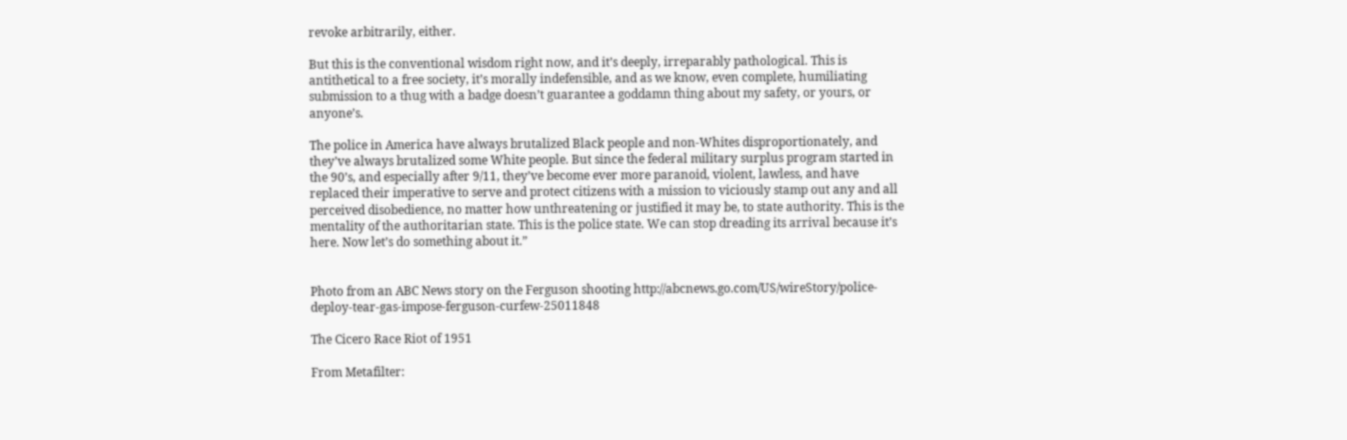revoke arbitrarily, either.

But this is the conventional wisdom right now, and it’s deeply, irreparably pathological. This is antithetical to a free society, it’s morally indefensible, and as we know, even complete, humiliating submission to a thug with a badge doesn’t guarantee a goddamn thing about my safety, or yours, or anyone’s.

The police in America have always brutalized Black people and non-Whites disproportionately, and they’ve always brutalized some White people. But since the federal military surplus program started in the 90’s, and especially after 9/11, they’ve become ever more paranoid, violent, lawless, and have replaced their imperative to serve and protect citizens with a mission to viciously stamp out any and all perceived disobedience, no matter how unthreatening or justified it may be, to state authority. This is the mentality of the authoritarian state. This is the police state. We can stop dreading its arrival because it’s here. Now let’s do something about it.”


Photo from an ABC News story on the Ferguson shooting http://abcnews.go.com/US/wireStory/police-deploy-tear-gas-impose-ferguson-curfew-25011848

The Cicero Race Riot of 1951

From Metafilter: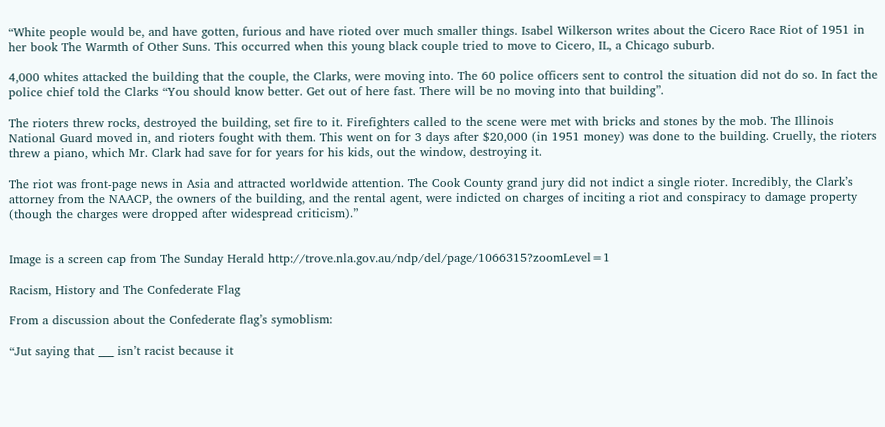“White people would be, and have gotten, furious and have rioted over much smaller things. Isabel Wilkerson writes about the Cicero Race Riot of 1951 in her book The Warmth of Other Suns. This occurred when this young black couple tried to move to Cicero, IL, a Chicago suburb.

4,000 whites attacked the building that the couple, the Clarks, were moving into. The 60 police officers sent to control the situation did not do so. In fact the police chief told the Clarks “You should know better. Get out of here fast. There will be no moving into that building”.

The rioters threw rocks, destroyed the building, set fire to it. Firefighters called to the scene were met with bricks and stones by the mob. The Illinois National Guard moved in, and rioters fought with them. This went on for 3 days after $20,000 (in 1951 money) was done to the building. Cruelly, the rioters threw a piano, which Mr. Clark had save for for years for his kids, out the window, destroying it.

The riot was front-page news in Asia and attracted worldwide attention. The Cook County grand jury did not indict a single rioter. Incredibly, the Clark’s attorney from the NAACP, the owners of the building, and the rental agent, were indicted on charges of inciting a riot and conspiracy to damage property (though the charges were dropped after widespread criticism).”


Image is a screen cap from The Sunday Herald http://trove.nla.gov.au/ndp/del/page/1066315?zoomLevel=1

Racism, History and The Confederate Flag

From a discussion about the Confederate flag’s symoblism:

“Jut saying that ___ isn’t racist because it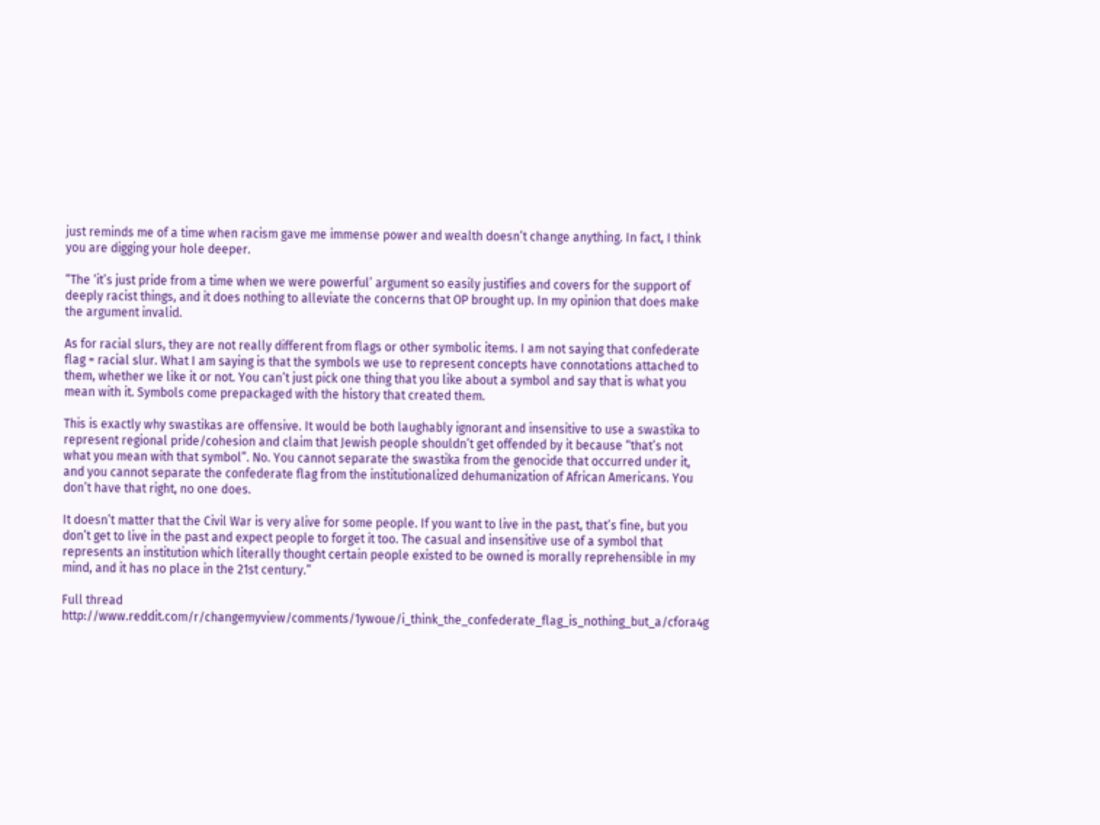just reminds me of a time when racism gave me immense power and wealth doesn’t change anything. In fact, I think you are digging your hole deeper.

“The ‘it’s just pride from a time when we were powerful’ argument so easily justifies and covers for the support of deeply racist things, and it does nothing to alleviate the concerns that OP brought up. In my opinion that does make the argument invalid.

As for racial slurs, they are not really different from flags or other symbolic items. I am not saying that confederate flag = racial slur. What I am saying is that the symbols we use to represent concepts have connotations attached to them, whether we like it or not. You can’t just pick one thing that you like about a symbol and say that is what you mean with it. Symbols come prepackaged with the history that created them.

This is exactly why swastikas are offensive. It would be both laughably ignorant and insensitive to use a swastika to represent regional pride/cohesion and claim that Jewish people shouldn’t get offended by it because “that’s not what you mean with that symbol”. No. You cannot separate the swastika from the genocide that occurred under it, and you cannot separate the confederate flag from the institutionalized dehumanization of African Americans. You don’t have that right, no one does.

It doesn’t matter that the Civil War is very alive for some people. If you want to live in the past, that’s fine, but you don’t get to live in the past and expect people to forget it too. The casual and insensitive use of a symbol that represents an institution which literally thought certain people existed to be owned is morally reprehensible in my mind, and it has no place in the 21st century.”

Full thread http://www.reddit.com/r/changemyview/comments/1ywoue/i_think_the_confederate_flag_is_nothing_but_a/cfora4g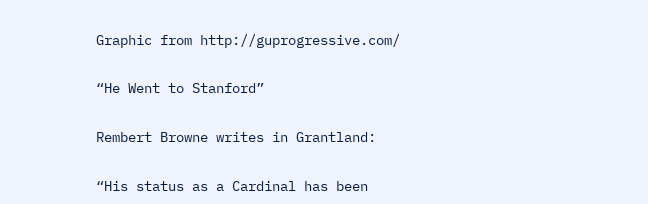Graphic from http://guprogressive.com/

“He Went to Stanford”

Rembert Browne writes in Grantland:

“His status as a Cardinal has been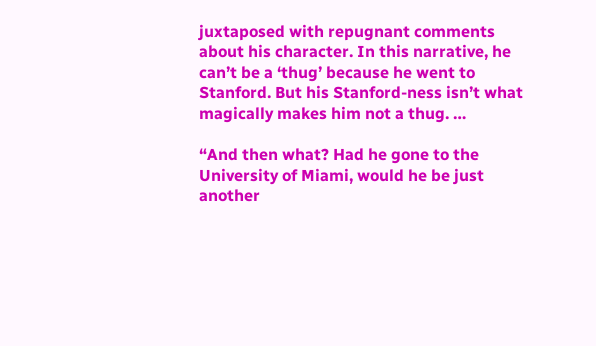juxtaposed with repugnant comments about his character. In this narrative, he can’t be a ‘thug’ because he went to Stanford. But his Stanford-ness isn’t what magically makes him not a thug. …

“And then what? Had he gone to the University of Miami, would he be just another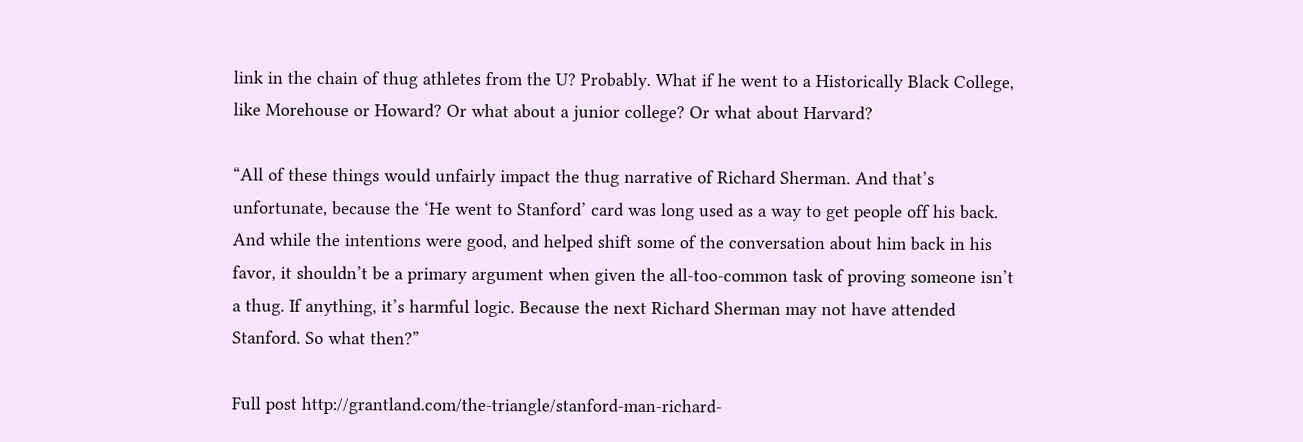link in the chain of thug athletes from the U? Probably. What if he went to a Historically Black College, like Morehouse or Howard? Or what about a junior college? Or what about Harvard?

“All of these things would unfairly impact the thug narrative of Richard Sherman. And that’s unfortunate, because the ‘He went to Stanford’ card was long used as a way to get people off his back. And while the intentions were good, and helped shift some of the conversation about him back in his favor, it shouldn’t be a primary argument when given the all-too-common task of proving someone isn’t a thug. If anything, it’s harmful logic. Because the next Richard Sherman may not have attended Stanford. So what then?”

Full post http://grantland.com/the-triangle/stanford-man-richard-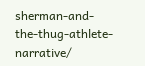sherman-and-the-thug-athlete-narrative/